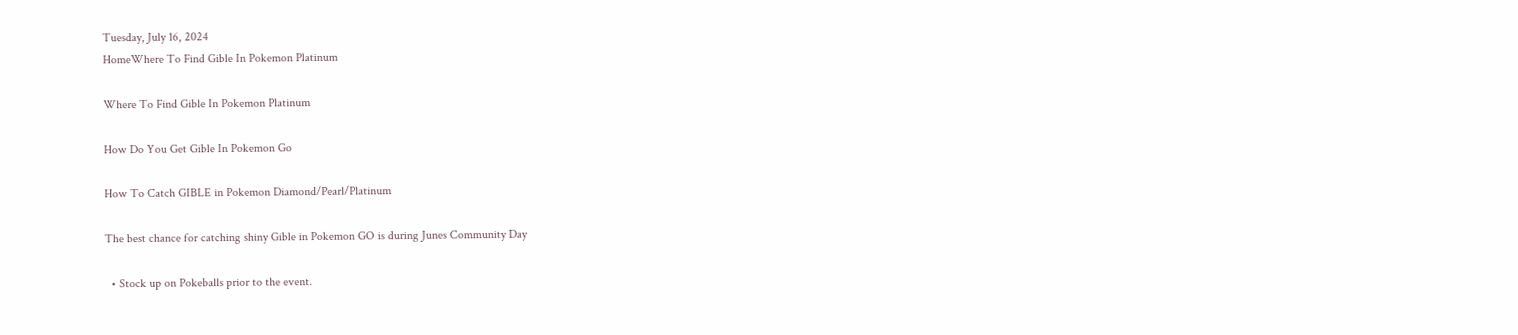Tuesday, July 16, 2024
HomeWhere To Find Gible In Pokemon Platinum

Where To Find Gible In Pokemon Platinum

How Do You Get Gible In Pokemon Go

How To Catch GIBLE in Pokemon Diamond/Pearl/Platinum

The best chance for catching shiny Gible in Pokemon GO is during Junes Community Day

  • Stock up on Pokeballs prior to the event.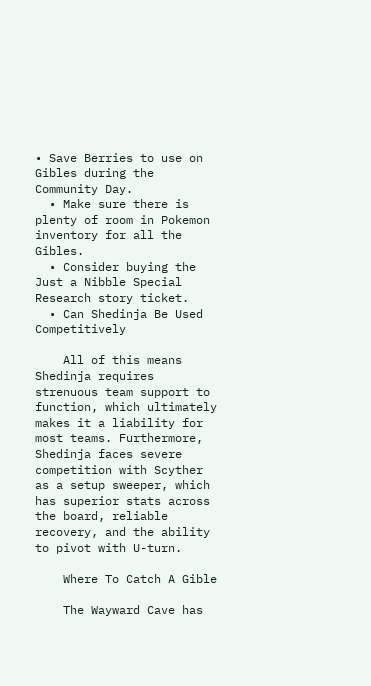• Save Berries to use on Gibles during the Community Day.
  • Make sure there is plenty of room in Pokemon inventory for all the Gibles.
  • Consider buying the Just a Nibble Special Research story ticket.
  • Can Shedinja Be Used Competitively

    All of this means Shedinja requires strenuous team support to function, which ultimately makes it a liability for most teams. Furthermore, Shedinja faces severe competition with Scyther as a setup sweeper, which has superior stats across the board, reliable recovery, and the ability to pivot with U-turn.

    Where To Catch A Gible

    The Wayward Cave has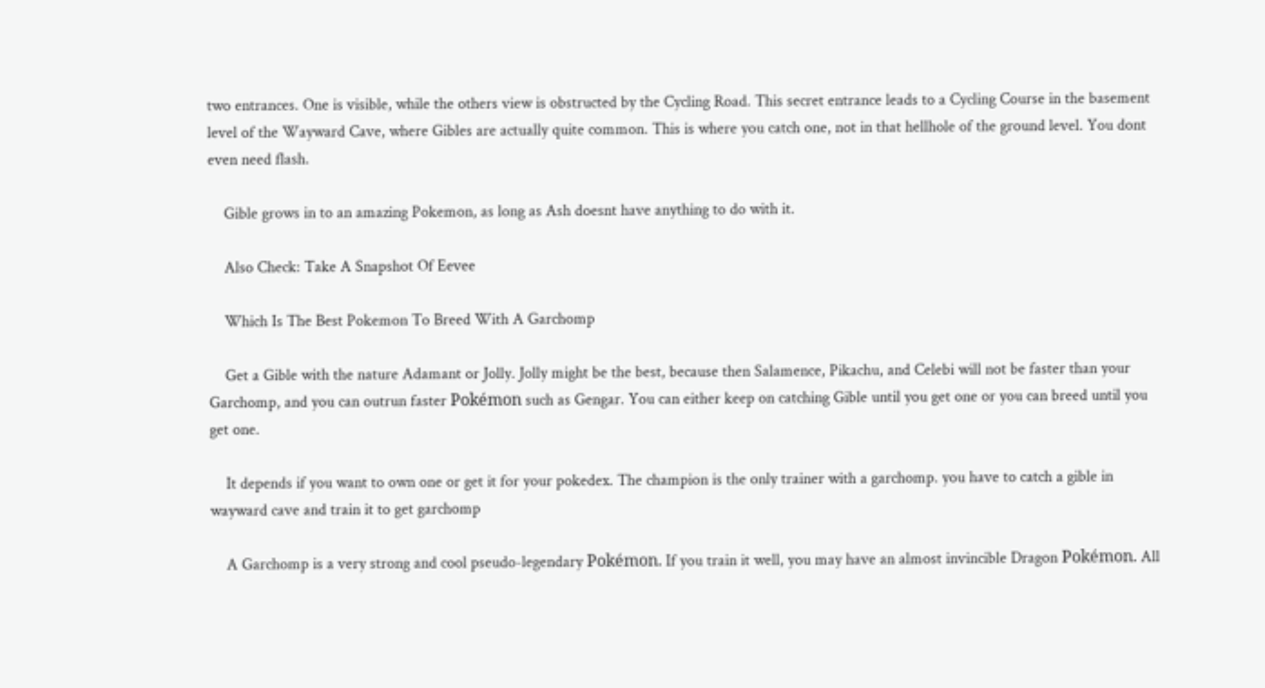two entrances. One is visible, while the others view is obstructed by the Cycling Road. This secret entrance leads to a Cycling Course in the basement level of the Wayward Cave, where Gibles are actually quite common. This is where you catch one, not in that hellhole of the ground level. You dont even need flash.

    Gible grows in to an amazing Pokemon, as long as Ash doesnt have anything to do with it.

    Also Check: Take A Snapshot Of Eevee

    Which Is The Best Pokemon To Breed With A Garchomp

    Get a Gible with the nature Adamant or Jolly. Jolly might be the best, because then Salamence, Pikachu, and Celebi will not be faster than your Garchomp, and you can outrun faster Pokémon such as Gengar. You can either keep on catching Gible until you get one or you can breed until you get one.

    It depends if you want to own one or get it for your pokedex. The champion is the only trainer with a garchomp. you have to catch a gible in wayward cave and train it to get garchomp

    A Garchomp is a very strong and cool pseudo-legendary Pokémon. If you train it well, you may have an almost invincible Dragon Pokémon. All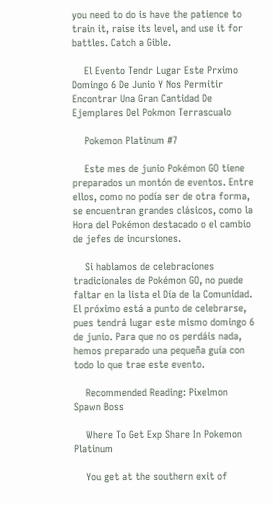you need to do is have the patience to train it, raise its level, and use it for battles. Catch a Gible.

    El Evento Tendr Lugar Este Prximo Domingo 6 De Junio Y Nos Permitir Encontrar Una Gran Cantidad De Ejemplares Del Pokmon Terrascualo

    Pokemon Platinum #7

    Este mes de junio Pokémon GO tiene preparados un montón de eventos. Entre ellos, como no podía ser de otra forma, se encuentran grandes clásicos, como la Hora del Pokémon destacado o el cambio de jefes de incursiones.

    Si hablamos de celebraciones tradicionales de Pokémon GO, no puede faltar en la lista el Día de la Comunidad. El próximo está a punto de celebrarse, pues tendrá lugar este mismo domingo 6 de junio. Para que no os perdáis nada, hemos preparado una pequeña guía con todo lo que trae este evento.

    Recommended Reading: Pixelmon Spawn Boss

    Where To Get Exp Share In Pokemon Platinum

    You get at the southern exit of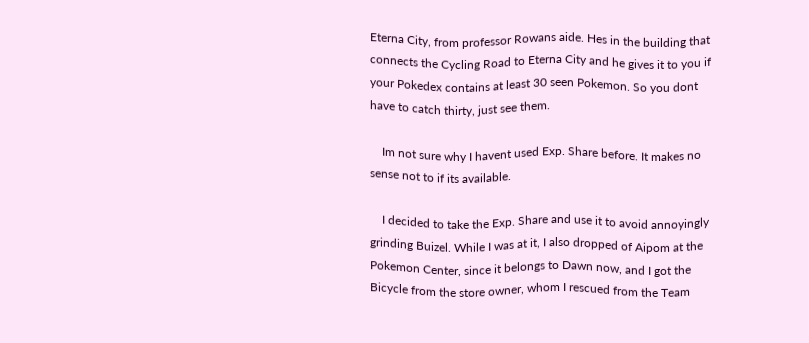Eterna City, from professor Rowans aide. Hes in the building that connects the Cycling Road to Eterna City and he gives it to you if your Pokedex contains at least 30 seen Pokemon. So you dont have to catch thirty, just see them.

    Im not sure why I havent used Exp. Share before. It makes no sense not to if its available.

    I decided to take the Exp. Share and use it to avoid annoyingly grinding Buizel. While I was at it, I also dropped of Aipom at the Pokemon Center, since it belongs to Dawn now, and I got the Bicycle from the store owner, whom I rescued from the Team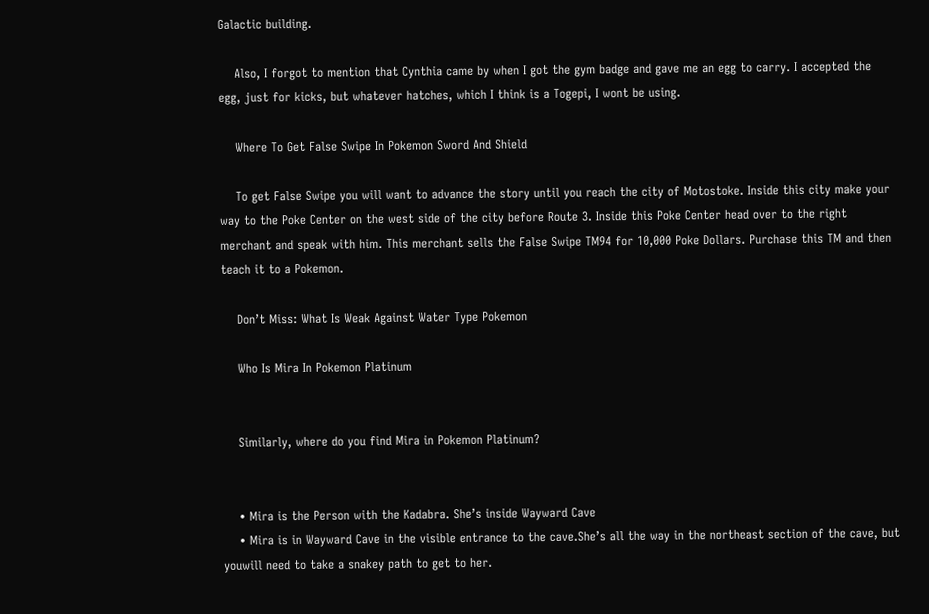Galactic building.

    Also, I forgot to mention that Cynthia came by when I got the gym badge and gave me an egg to carry. I accepted the egg, just for kicks, but whatever hatches, which I think is a Togepi, I wont be using.

    Where To Get False Swipe In Pokemon Sword And Shield

    To get False Swipe you will want to advance the story until you reach the city of Motostoke. Inside this city make your way to the Poke Center on the west side of the city before Route 3. Inside this Poke Center head over to the right merchant and speak with him. This merchant sells the False Swipe TM94 for 10,000 Poke Dollars. Purchase this TM and then teach it to a Pokemon.

    Don’t Miss: What Is Weak Against Water Type Pokemon

    Who Is Mira In Pokemon Platinum


    Similarly, where do you find Mira in Pokemon Platinum?


    • Mira is the Person with the Kadabra. She’s inside Wayward Cave
    • Mira is in Wayward Cave in the visible entrance to the cave.She’s all the way in the northeast section of the cave, but youwill need to take a snakey path to get to her.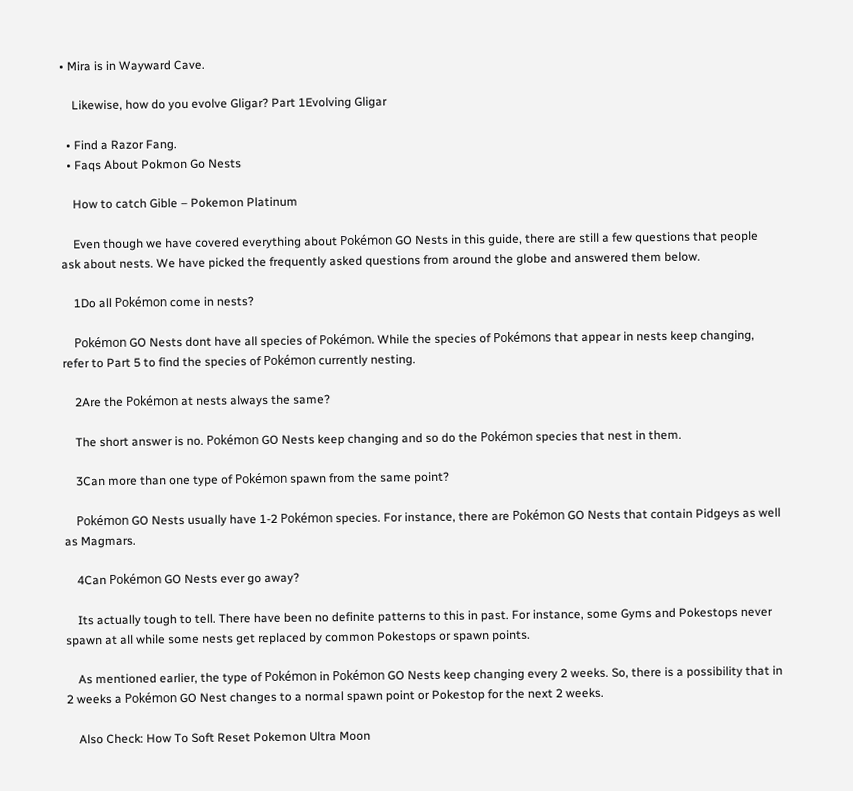• Mira is in Wayward Cave.

    Likewise, how do you evolve Gligar? Part 1Evolving Gligar

  • Find a Razor Fang.
  • Faqs About Pokmon Go Nests

    How to catch Gible – Pokemon Platinum

    Even though we have covered everything about Pokémon GO Nests in this guide, there are still a few questions that people ask about nests. We have picked the frequently asked questions from around the globe and answered them below.

    1Do all Pokémon come in nests?

    Pokémon GO Nests dont have all species of Pokémon. While the species of Pokémons that appear in nests keep changing, refer to Part 5 to find the species of Pokémon currently nesting.

    2Are the Pokémon at nests always the same?

    The short answer is no. Pokémon GO Nests keep changing and so do the Pokémon species that nest in them.

    3Can more than one type of Pokémon spawn from the same point?

    Pokémon GO Nests usually have 1-2 Pokémon species. For instance, there are Pokémon GO Nests that contain Pidgeys as well as Magmars.

    4Can Pokémon GO Nests ever go away?

    Its actually tough to tell. There have been no definite patterns to this in past. For instance, some Gyms and Pokestops never spawn at all while some nests get replaced by common Pokestops or spawn points.

    As mentioned earlier, the type of Pokémon in Pokémon GO Nests keep changing every 2 weeks. So, there is a possibility that in 2 weeks a Pokémon GO Nest changes to a normal spawn point or Pokestop for the next 2 weeks.

    Also Check: How To Soft Reset Pokemon Ultra Moon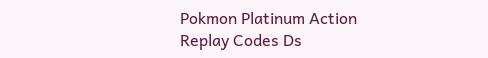Pokmon Platinum Action Replay Codes Ds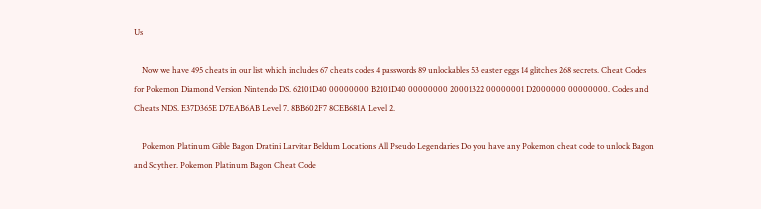Us

    Now we have 495 cheats in our list which includes 67 cheats codes 4 passwords 89 unlockables 53 easter eggs 14 glitches 268 secrets. Cheat Codes for Pokemon Diamond Version Nintendo DS. 62101D40 00000000 B2101D40 00000000 20001322 00000001 D2000000 00000000. Codes and Cheats NDS. E37D365E D7EAB6AB Level 7. 8BB602F7 8CEB681A Level 2.

    Pokemon Platinum Gible Bagon Dratini Larvitar Beldum Locations All Pseudo Legendaries Do you have any Pokemon cheat code to unlock Bagon and Scyther. Pokemon Platinum Bagon Cheat Code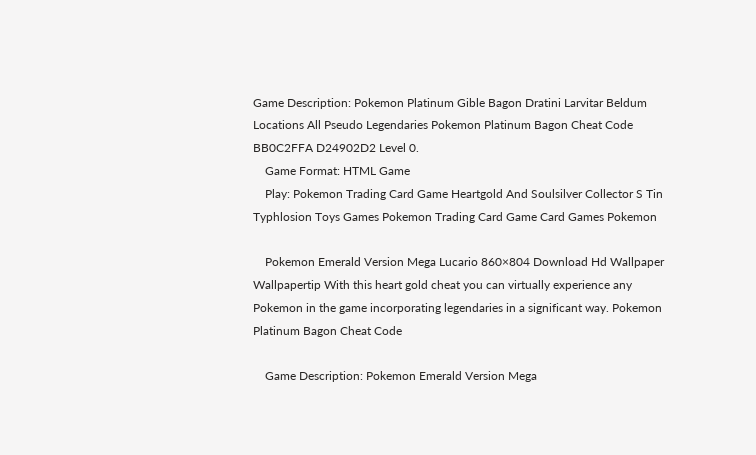Game Description: Pokemon Platinum Gible Bagon Dratini Larvitar Beldum Locations All Pseudo Legendaries Pokemon Platinum Bagon Cheat Code BB0C2FFA D24902D2 Level 0.
    Game Format: HTML Game
    Play: Pokemon Trading Card Game Heartgold And Soulsilver Collector S Tin Typhlosion Toys Games Pokemon Trading Card Game Card Games Pokemon

    Pokemon Emerald Version Mega Lucario 860×804 Download Hd Wallpaper Wallpapertip With this heart gold cheat you can virtually experience any Pokemon in the game incorporating legendaries in a significant way. Pokemon Platinum Bagon Cheat Code

    Game Description: Pokemon Emerald Version Mega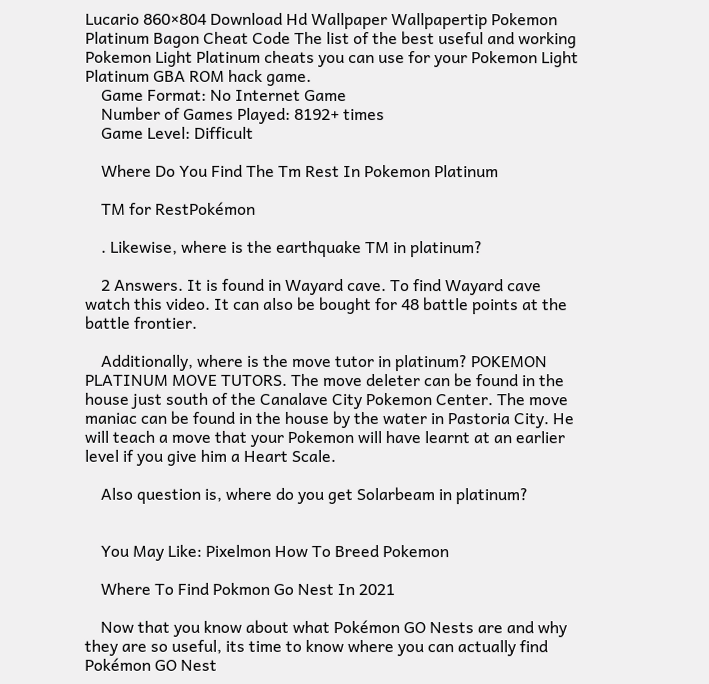Lucario 860×804 Download Hd Wallpaper Wallpapertip Pokemon Platinum Bagon Cheat Code The list of the best useful and working Pokemon Light Platinum cheats you can use for your Pokemon Light Platinum GBA ROM hack game.
    Game Format: No Internet Game
    Number of Games Played: 8192+ times
    Game Level: Difficult

    Where Do You Find The Tm Rest In Pokemon Platinum

    TM for RestPokémon

    . Likewise, where is the earthquake TM in platinum?

    2 Answers. It is found in Wayard cave. To find Wayard cave watch this video. It can also be bought for 48 battle points at the battle frontier.

    Additionally, where is the move tutor in platinum? POKEMON PLATINUM MOVE TUTORS. The move deleter can be found in the house just south of the Canalave City Pokemon Center. The move maniac can be found in the house by the water in Pastoria City. He will teach a move that your Pokemon will have learnt at an earlier level if you give him a Heart Scale.

    Also question is, where do you get Solarbeam in platinum?


    You May Like: Pixelmon How To Breed Pokemon

    Where To Find Pokmon Go Nest In 2021

    Now that you know about what Pokémon GO Nests are and why they are so useful, its time to know where you can actually find Pokémon GO Nest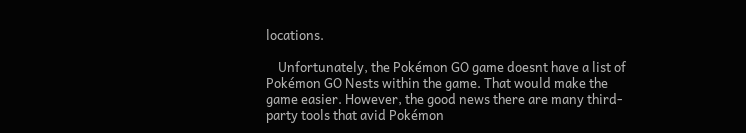locations.

    Unfortunately, the Pokémon GO game doesnt have a list of Pokémon GO Nests within the game. That would make the game easier. However, the good news there are many third-party tools that avid Pokémon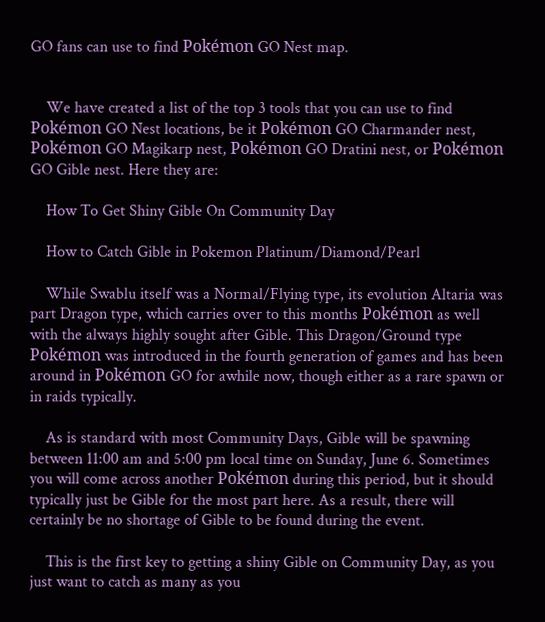GO fans can use to find Pokémon GO Nest map.


    We have created a list of the top 3 tools that you can use to find Pokémon GO Nest locations, be it Pokémon GO Charmander nest, Pokémon GO Magikarp nest, Pokémon GO Dratini nest, or Pokémon GO Gible nest. Here they are:

    How To Get Shiny Gible On Community Day

    How to Catch Gible in Pokemon Platinum/Diamond/Pearl

    While Swablu itself was a Normal/Flying type, its evolution Altaria was part Dragon type, which carries over to this months Pokémon as well with the always highly sought after Gible. This Dragon/Ground type Pokémon was introduced in the fourth generation of games and has been around in Pokémon GO for awhile now, though either as a rare spawn or in raids typically.

    As is standard with most Community Days, Gible will be spawning between 11:00 am and 5:00 pm local time on Sunday, June 6. Sometimes you will come across another Pokémon during this period, but it should typically just be Gible for the most part here. As a result, there will certainly be no shortage of Gible to be found during the event.

    This is the first key to getting a shiny Gible on Community Day, as you just want to catch as many as you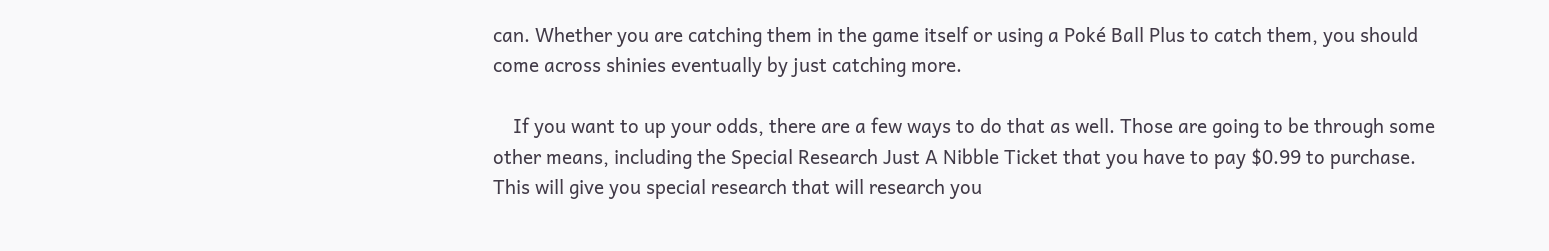can. Whether you are catching them in the game itself or using a Poké Ball Plus to catch them, you should come across shinies eventually by just catching more.

    If you want to up your odds, there are a few ways to do that as well. Those are going to be through some other means, including the Special Research Just A Nibble Ticket that you have to pay $0.99 to purchase. This will give you special research that will research you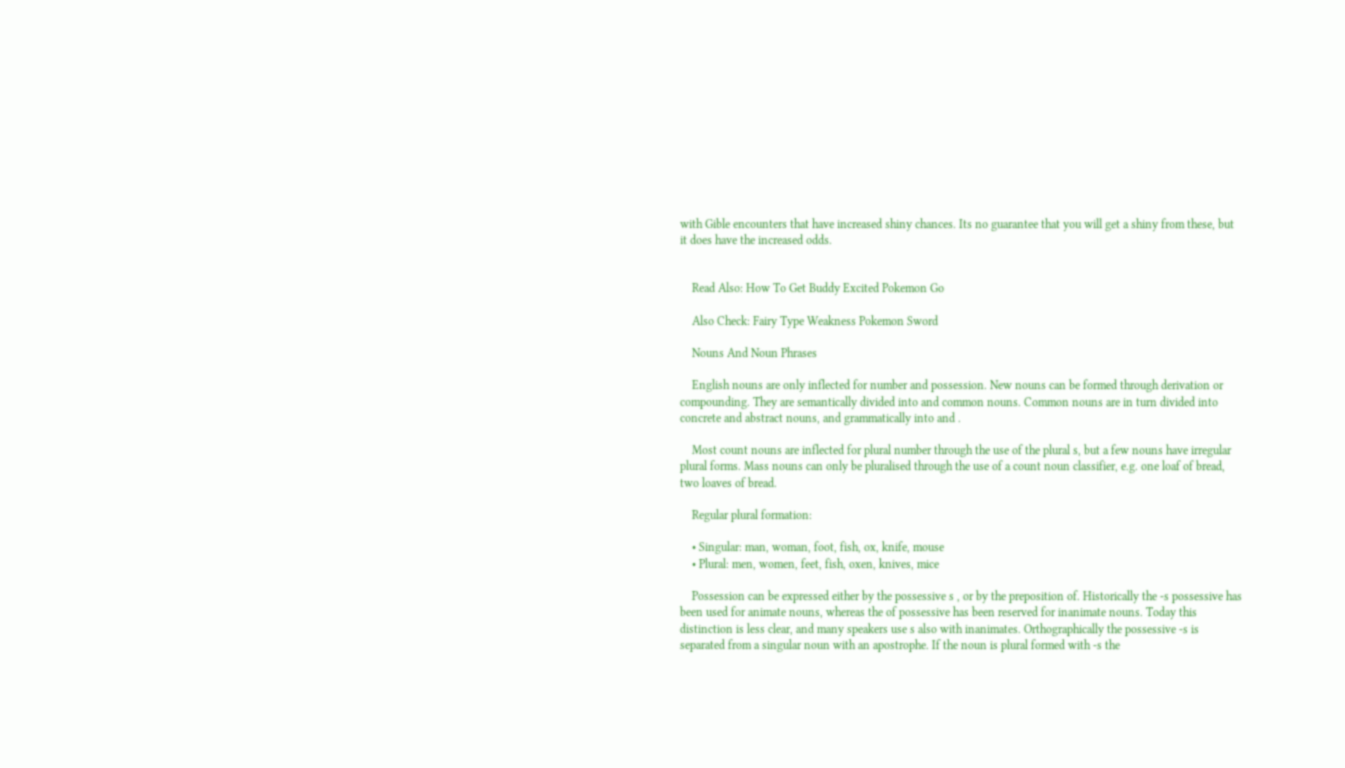with Gible encounters that have increased shiny chances. Its no guarantee that you will get a shiny from these, but it does have the increased odds.


    Read Also: How To Get Buddy Excited Pokemon Go

    Also Check: Fairy Type Weakness Pokemon Sword

    Nouns And Noun Phrases

    English nouns are only inflected for number and possession. New nouns can be formed through derivation or compounding. They are semantically divided into and common nouns. Common nouns are in turn divided into concrete and abstract nouns, and grammatically into and .

    Most count nouns are inflected for plural number through the use of the plural s, but a few nouns have irregular plural forms. Mass nouns can only be pluralised through the use of a count noun classifier, e.g. one loaf of bread, two loaves of bread.

    Regular plural formation:

    • Singular: man, woman, foot, fish, ox, knife, mouse
    • Plural: men, women, feet, fish, oxen, knives, mice

    Possession can be expressed either by the possessive s , or by the preposition of. Historically the -s possessive has been used for animate nouns, whereas the of possessive has been reserved for inanimate nouns. Today this distinction is less clear, and many speakers use s also with inanimates. Orthographically the possessive -s is separated from a singular noun with an apostrophe. If the noun is plural formed with -s the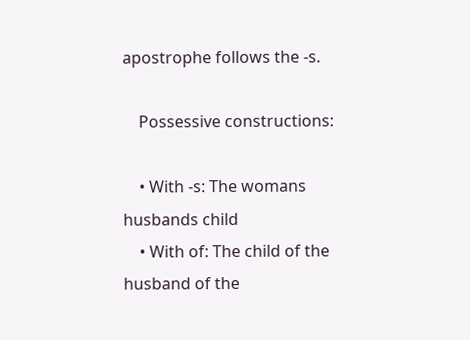apostrophe follows the -s.

    Possessive constructions:

    • With -s: The womans husbands child
    • With of: The child of the husband of the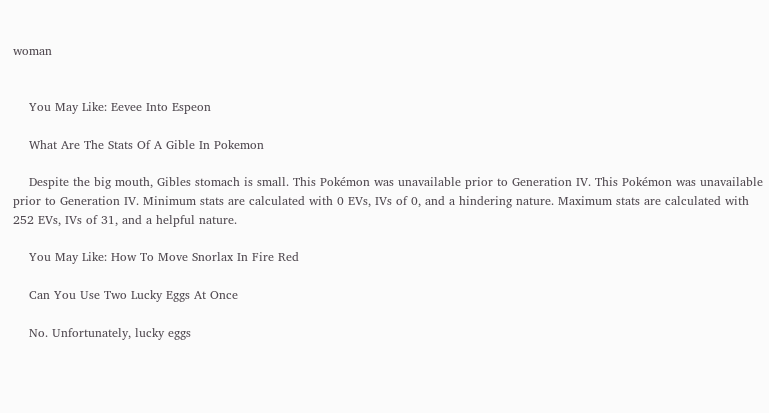woman


    You May Like: Eevee Into Espeon

    What Are The Stats Of A Gible In Pokemon

    Despite the big mouth, Gibles stomach is small. This Pokémon was unavailable prior to Generation IV. This Pokémon was unavailable prior to Generation IV. Minimum stats are calculated with 0 EVs, IVs of 0, and a hindering nature. Maximum stats are calculated with 252 EVs, IVs of 31, and a helpful nature.

    You May Like: How To Move Snorlax In Fire Red

    Can You Use Two Lucky Eggs At Once

    No. Unfortunately, lucky eggs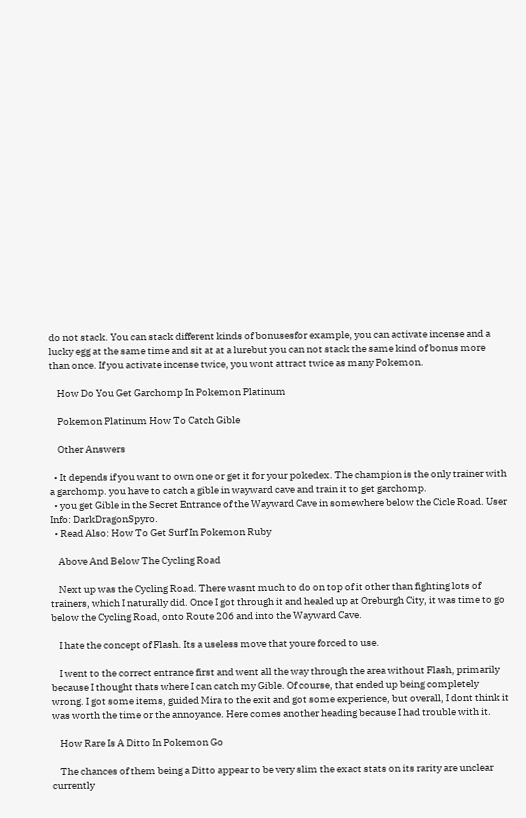do not stack. You can stack different kinds of bonusesfor example, you can activate incense and a lucky egg at the same time and sit at at a lurebut you can not stack the same kind of bonus more than once. If you activate incense twice, you wont attract twice as many Pokemon.

    How Do You Get Garchomp In Pokemon Platinum

    Pokemon Platinum How To Catch Gible

    Other Answers

  • It depends if you want to own one or get it for your pokedex. The champion is the only trainer with a garchomp. you have to catch a gible in wayward cave and train it to get garchomp.
  • you get Gible in the Secret Entrance of the Wayward Cave in somewhere below the Cicle Road. User Info: DarkDragonSpyro.
  • Read Also: How To Get Surf In Pokemon Ruby

    Above And Below The Cycling Road

    Next up was the Cycling Road. There wasnt much to do on top of it other than fighting lots of trainers, which I naturally did. Once I got through it and healed up at Oreburgh City, it was time to go below the Cycling Road, onto Route 206 and into the Wayward Cave.

    I hate the concept of Flash. Its a useless move that youre forced to use.

    I went to the correct entrance first and went all the way through the area without Flash, primarily because I thought thats where I can catch my Gible. Of course, that ended up being completely wrong. I got some items, guided Mira to the exit and got some experience, but overall, I dont think it was worth the time or the annoyance. Here comes another heading because I had trouble with it.

    How Rare Is A Ditto In Pokemon Go

    The chances of them being a Ditto appear to be very slim the exact stats on its rarity are unclear currently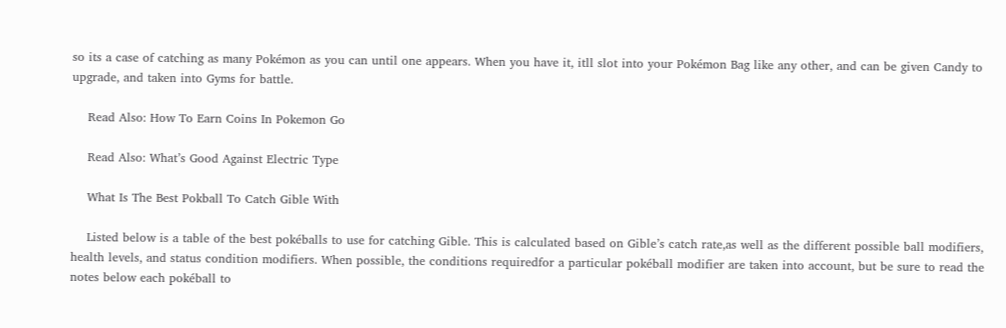so its a case of catching as many Pokémon as you can until one appears. When you have it, itll slot into your Pokémon Bag like any other, and can be given Candy to upgrade, and taken into Gyms for battle.

    Read Also: How To Earn Coins In Pokemon Go

    Read Also: What’s Good Against Electric Type

    What Is The Best Pokball To Catch Gible With

    Listed below is a table of the best pokéballs to use for catching Gible. This is calculated based on Gible’s catch rate,as well as the different possible ball modifiers, health levels, and status condition modifiers. When possible, the conditions requiredfor a particular pokéball modifier are taken into account, but be sure to read the notes below each pokéball to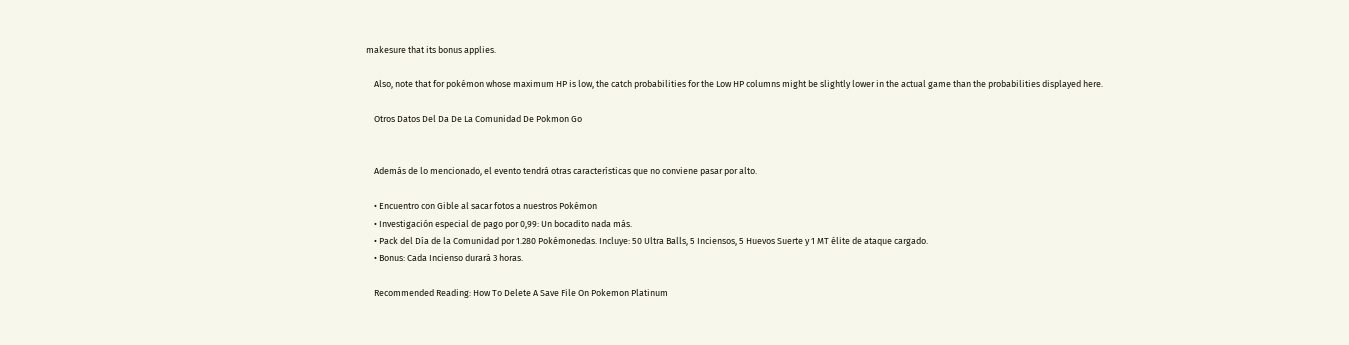makesure that its bonus applies.

    Also, note that for pokémon whose maximum HP is low, the catch probabilities for the Low HP columns might be slightly lower in the actual game than the probabilities displayed here.

    Otros Datos Del Da De La Comunidad De Pokmon Go


    Además de lo mencionado, el evento tendrá otras características que no conviene pasar por alto.

    • Encuentro con Gible al sacar fotos a nuestros Pokémon
    • Investigación especial de pago por 0,99: Un bocadito nada más.
    • Pack del Día de la Comunidad por 1.280 Pokémonedas. Incluye: 50 Ultra Balls, 5 Inciensos, 5 Huevos Suerte y 1 MT élite de ataque cargado.
    • Bonus: Cada Incienso durará 3 horas.

    Recommended Reading: How To Delete A Save File On Pokemon Platinum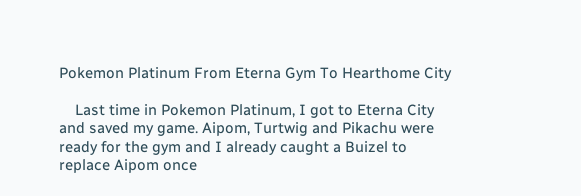Pokemon Platinum From Eterna Gym To Hearthome City

    Last time in Pokemon Platinum, I got to Eterna City and saved my game. Aipom, Turtwig and Pikachu were ready for the gym and I already caught a Buizel to replace Aipom once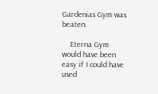Gardenias Gym was beaten.

    Eterna Gym would have been easy if I could have used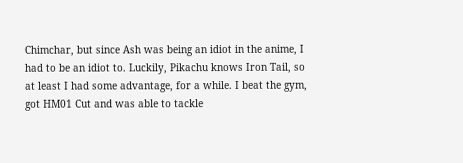Chimchar, but since Ash was being an idiot in the anime, I had to be an idiot to. Luckily, Pikachu knows Iron Tail, so at least I had some advantage, for a while. I beat the gym, got HM01 Cut and was able to tackle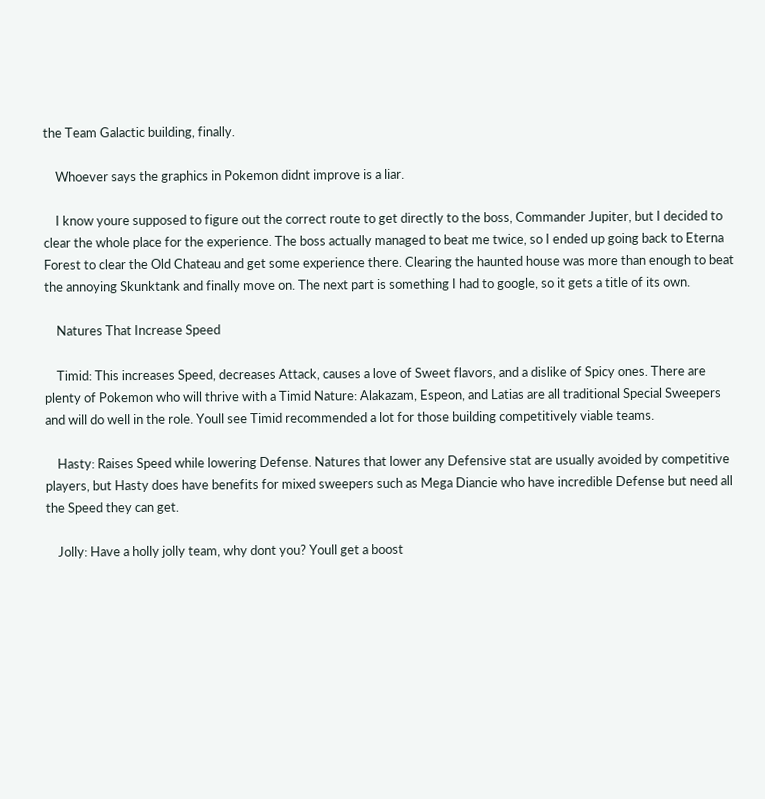the Team Galactic building, finally.

    Whoever says the graphics in Pokemon didnt improve is a liar.

    I know youre supposed to figure out the correct route to get directly to the boss, Commander Jupiter, but I decided to clear the whole place for the experience. The boss actually managed to beat me twice, so I ended up going back to Eterna Forest to clear the Old Chateau and get some experience there. Clearing the haunted house was more than enough to beat the annoying Skunktank and finally move on. The next part is something I had to google, so it gets a title of its own.

    Natures That Increase Speed

    Timid: This increases Speed, decreases Attack, causes a love of Sweet flavors, and a dislike of Spicy ones. There are plenty of Pokemon who will thrive with a Timid Nature: Alakazam, Espeon, and Latias are all traditional Special Sweepers and will do well in the role. Youll see Timid recommended a lot for those building competitively viable teams.

    Hasty: Raises Speed while lowering Defense. Natures that lower any Defensive stat are usually avoided by competitive players, but Hasty does have benefits for mixed sweepers such as Mega Diancie who have incredible Defense but need all the Speed they can get.

    Jolly: Have a holly jolly team, why dont you? Youll get a boost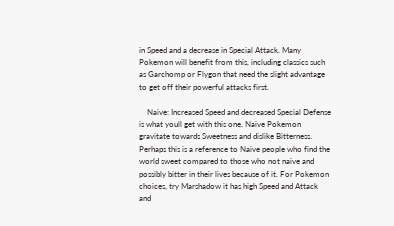in Speed and a decrease in Special Attack. Many Pokemon will benefit from this, including classics such as Garchomp or Flygon that need the slight advantage to get off their powerful attacks first.

    Naive: Increased Speed and decreased Special Defense is what youll get with this one. Naive Pokemon gravitate towards Sweetness and dislike Bitterness. Perhaps this is a reference to Naive people who find the world sweet compared to those who not naive and possibly bitter in their lives because of it. For Pokemon choices, try Marshadow it has high Speed and Attack and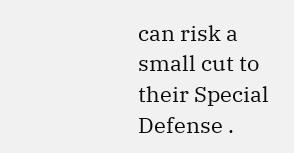can risk a small cut to their Special Defense .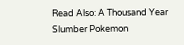Read Also: A Thousand Year Slumber Pokemon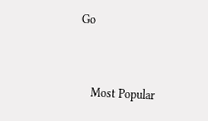Go


    Most Popular